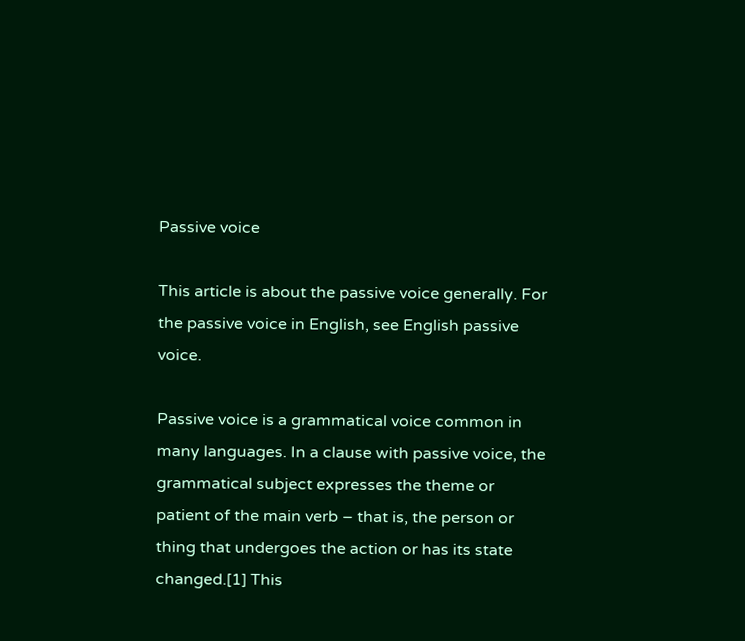Passive voice

This article is about the passive voice generally. For the passive voice in English, see English passive voice.

Passive voice is a grammatical voice common in many languages. In a clause with passive voice, the grammatical subject expresses the theme or patient of the main verb – that is, the person or thing that undergoes the action or has its state changed.[1] This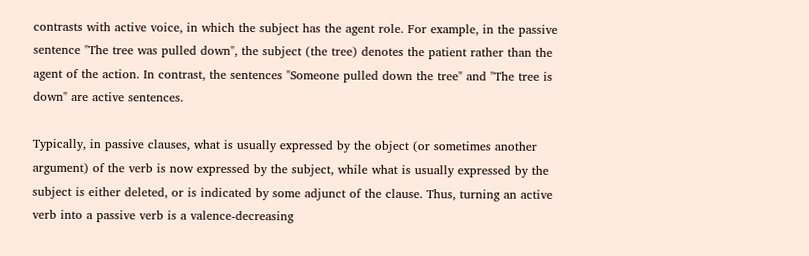contrasts with active voice, in which the subject has the agent role. For example, in the passive sentence "The tree was pulled down", the subject (the tree) denotes the patient rather than the agent of the action. In contrast, the sentences "Someone pulled down the tree" and "The tree is down" are active sentences.

Typically, in passive clauses, what is usually expressed by the object (or sometimes another argument) of the verb is now expressed by the subject, while what is usually expressed by the subject is either deleted, or is indicated by some adjunct of the clause. Thus, turning an active verb into a passive verb is a valence-decreasing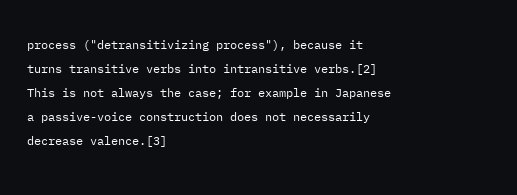process ("detransitivizing process"), because it turns transitive verbs into intransitive verbs.[2] This is not always the case; for example in Japanese a passive-voice construction does not necessarily decrease valence.[3]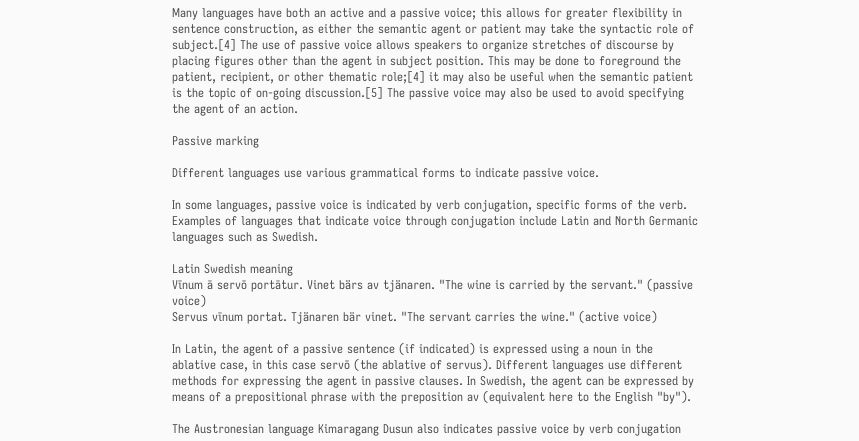Many languages have both an active and a passive voice; this allows for greater flexibility in sentence construction, as either the semantic agent or patient may take the syntactic role of subject.[4] The use of passive voice allows speakers to organize stretches of discourse by placing figures other than the agent in subject position. This may be done to foreground the patient, recipient, or other thematic role;[4] it may also be useful when the semantic patient is the topic of on-going discussion.[5] The passive voice may also be used to avoid specifying the agent of an action.

Passive marking

Different languages use various grammatical forms to indicate passive voice.

In some languages, passive voice is indicated by verb conjugation, specific forms of the verb. Examples of languages that indicate voice through conjugation include Latin and North Germanic languages such as Swedish.

Latin Swedish meaning
Vīnum ā servō portātur. Vinet bärs av tjänaren. "The wine is carried by the servant." (passive voice)
Servus vīnum portat. Tjänaren bär vinet. "The servant carries the wine." (active voice)

In Latin, the agent of a passive sentence (if indicated) is expressed using a noun in the ablative case, in this case servō (the ablative of servus). Different languages use different methods for expressing the agent in passive clauses. In Swedish, the agent can be expressed by means of a prepositional phrase with the preposition av (equivalent here to the English "by").

The Austronesian language Kimaragang Dusun also indicates passive voice by verb conjugation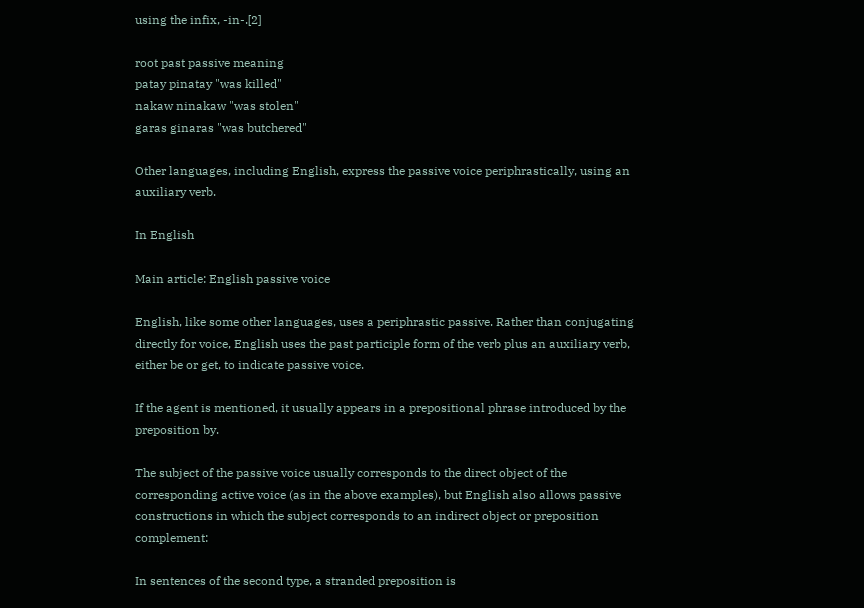using the infix, -in-.[2]

root past passive meaning
patay pinatay "was killed"
nakaw ninakaw "was stolen"
garas ginaras "was butchered"

Other languages, including English, express the passive voice periphrastically, using an auxiliary verb.

In English

Main article: English passive voice

English, like some other languages, uses a periphrastic passive. Rather than conjugating directly for voice, English uses the past participle form of the verb plus an auxiliary verb, either be or get, to indicate passive voice.

If the agent is mentioned, it usually appears in a prepositional phrase introduced by the preposition by.

The subject of the passive voice usually corresponds to the direct object of the corresponding active voice (as in the above examples), but English also allows passive constructions in which the subject corresponds to an indirect object or preposition complement:

In sentences of the second type, a stranded preposition is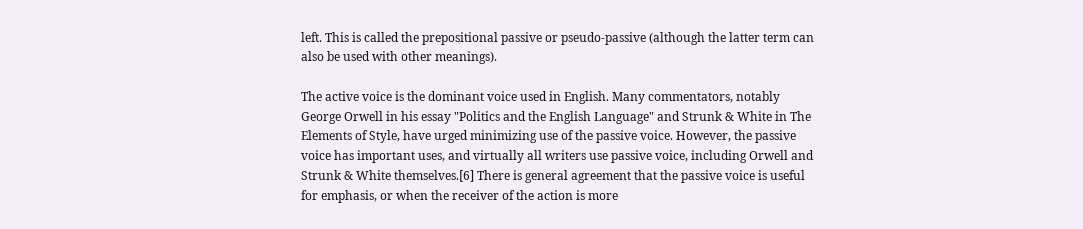left. This is called the prepositional passive or pseudo-passive (although the latter term can also be used with other meanings).

The active voice is the dominant voice used in English. Many commentators, notably George Orwell in his essay "Politics and the English Language" and Strunk & White in The Elements of Style, have urged minimizing use of the passive voice. However, the passive voice has important uses, and virtually all writers use passive voice, including Orwell and Strunk & White themselves.[6] There is general agreement that the passive voice is useful for emphasis, or when the receiver of the action is more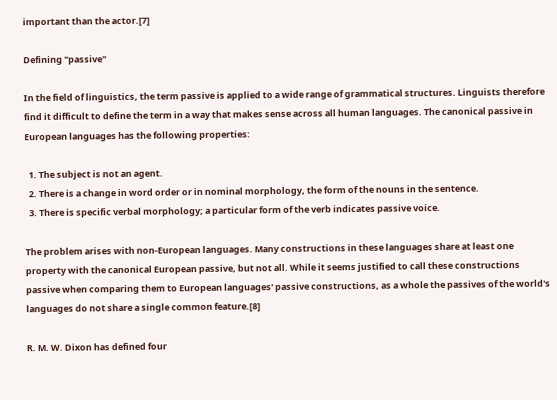important than the actor.[7]

Defining "passive"

In the field of linguistics, the term passive is applied to a wide range of grammatical structures. Linguists therefore find it difficult to define the term in a way that makes sense across all human languages. The canonical passive in European languages has the following properties:

  1. The subject is not an agent.
  2. There is a change in word order or in nominal morphology, the form of the nouns in the sentence.
  3. There is specific verbal morphology; a particular form of the verb indicates passive voice.

The problem arises with non-European languages. Many constructions in these languages share at least one property with the canonical European passive, but not all. While it seems justified to call these constructions passive when comparing them to European languages' passive constructions, as a whole the passives of the world's languages do not share a single common feature.[8]

R. M. W. Dixon has defined four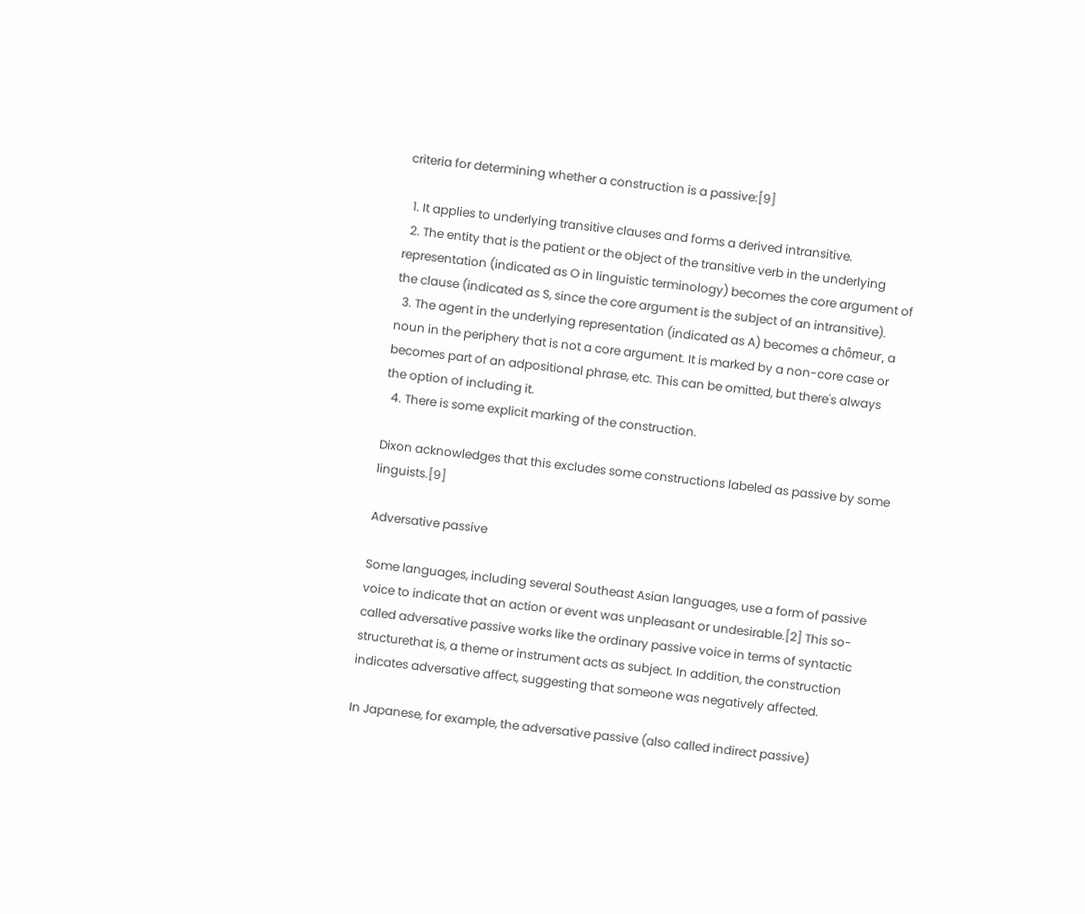criteria for determining whether a construction is a passive:[9]

  1. It applies to underlying transitive clauses and forms a derived intransitive.
  2. The entity that is the patient or the object of the transitive verb in the underlying representation (indicated as O in linguistic terminology) becomes the core argument of the clause (indicated as S, since the core argument is the subject of an intransitive).
  3. The agent in the underlying representation (indicated as A) becomes a chômeur, a noun in the periphery that is not a core argument. It is marked by a non-core case or becomes part of an adpositional phrase, etc. This can be omitted, but there's always the option of including it.
  4. There is some explicit marking of the construction.

Dixon acknowledges that this excludes some constructions labeled as passive by some linguists.[9]

Adversative passive

Some languages, including several Southeast Asian languages, use a form of passive voice to indicate that an action or event was unpleasant or undesirable.[2] This so-called adversative passive works like the ordinary passive voice in terms of syntactic structurethat is, a theme or instrument acts as subject. In addition, the construction indicates adversative affect, suggesting that someone was negatively affected.

In Japanese, for example, the adversative passive (also called indirect passive)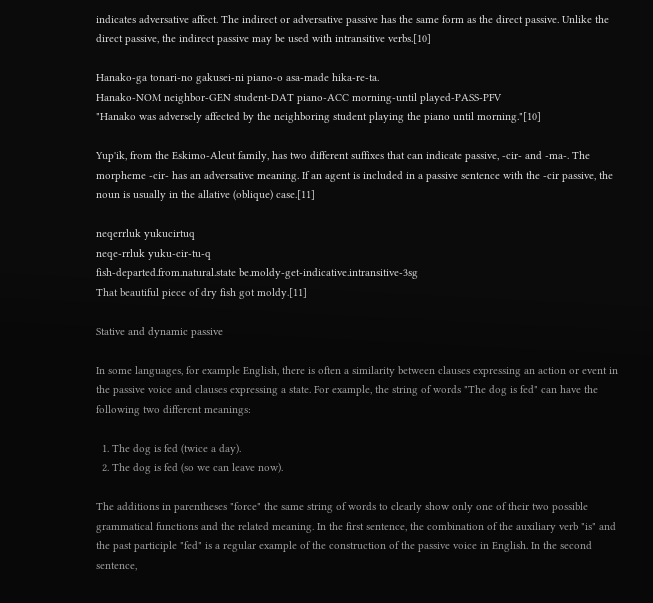indicates adversative affect. The indirect or adversative passive has the same form as the direct passive. Unlike the direct passive, the indirect passive may be used with intransitive verbs.[10]

Hanako-ga tonari-no gakusei-ni piano-o asa-made hika-re-ta.
Hanako-NOM neighbor-GEN student-DAT piano-ACC morning-until played-PASS-PFV
"Hanako was adversely affected by the neighboring student playing the piano until morning."[10]

Yup'ik, from the Eskimo-Aleut family, has two different suffixes that can indicate passive, -cir- and -ma-. The morpheme -cir- has an adversative meaning. If an agent is included in a passive sentence with the -cir passive, the noun is usually in the allative (oblique) case.[11]

neqerrluk yukucirtuq
neqe-rrluk yuku-cir-tu-q
fish-departed.from.natural.state be.moldy-get-indicative.intransitive-3sg
That beautiful piece of dry fish got moldy.[11]

Stative and dynamic passive

In some languages, for example English, there is often a similarity between clauses expressing an action or event in the passive voice and clauses expressing a state. For example, the string of words "The dog is fed" can have the following two different meanings:

  1. The dog is fed (twice a day).
  2. The dog is fed (so we can leave now).

The additions in parentheses "force" the same string of words to clearly show only one of their two possible grammatical functions and the related meaning. In the first sentence, the combination of the auxiliary verb "is" and the past participle "fed" is a regular example of the construction of the passive voice in English. In the second sentence,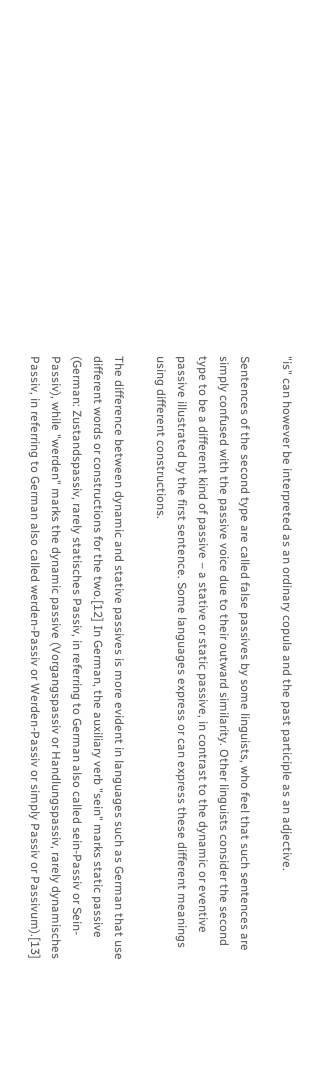"is" can however be interpreted as an ordinary copula and the past participle as an adjective.

Sentences of the second type are called false passives by some linguists, who feel that such sentences are simply confused with the passive voice due to their outward similarity. Other linguists consider the second type to be a different kind of passive – a stative or static passive, in contrast to the dynamic or eventive passive illustrated by the first sentence. Some languages express or can express these different meanings using different constructions.

The difference between dynamic and stative passives is more evident in languages such as German that use different words or constructions for the two.[12] In German, the auxiliary verb "sein" marks static passive (German: Zustandspassiv, rarely statisches Passiv, in referring to German also called sein-Passiv or Sein-Passiv), while "werden" marks the dynamic passive (Vorgangspassiv or Handlungspassiv, rarely dynamisches Passiv, in referring to German also called werden-Passiv or Werden-Passiv or simply Passiv or Passivum).[13]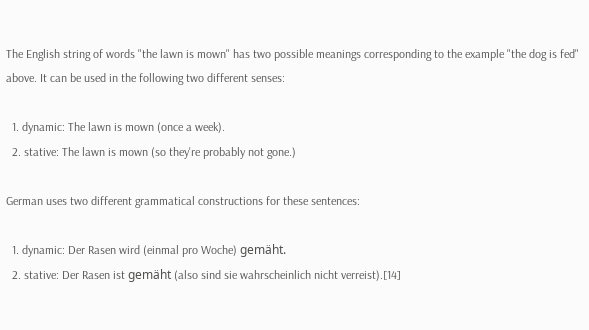The English string of words "the lawn is mown" has two possible meanings corresponding to the example "the dog is fed" above. It can be used in the following two different senses:

  1. dynamic: The lawn is mown (once a week).
  2. stative: The lawn is mown (so they're probably not gone.)

German uses two different grammatical constructions for these sentences:

  1. dynamic: Der Rasen wird (einmal pro Woche) gemäht.
  2. stative: Der Rasen ist gemäht (also sind sie wahrscheinlich nicht verreist).[14]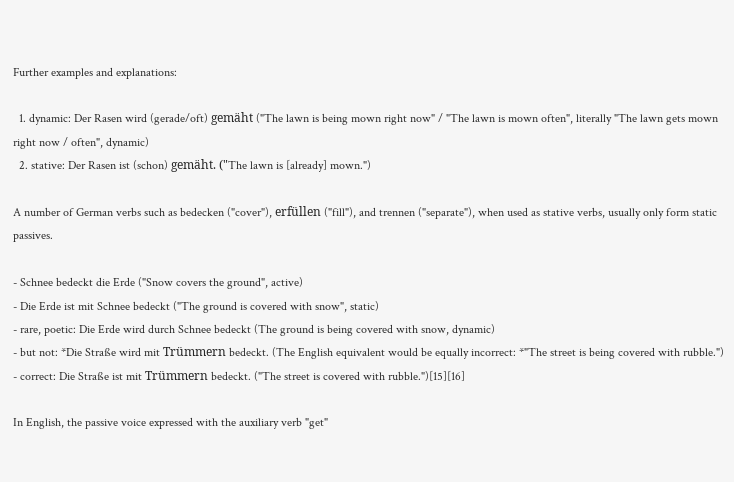Further examples and explanations:

  1. dynamic: Der Rasen wird (gerade/oft) gemäht ("The lawn is being mown right now" / "The lawn is mown often", literally "The lawn gets mown right now / often", dynamic)
  2. stative: Der Rasen ist (schon) gemäht. ("The lawn is [already] mown.")

A number of German verbs such as bedecken ("cover"), erfüllen ("fill"), and trennen ("separate"), when used as stative verbs, usually only form static passives.

- Schnee bedeckt die Erde ("Snow covers the ground", active)
- Die Erde ist mit Schnee bedeckt ("The ground is covered with snow", static)
- rare, poetic: Die Erde wird durch Schnee bedeckt (The ground is being covered with snow, dynamic)
- but not: *Die Straße wird mit Trümmern bedeckt. (The English equivalent would be equally incorrect: *"The street is being covered with rubble.")
- correct: Die Straße ist mit Trümmern bedeckt. ("The street is covered with rubble.")[15][16]

In English, the passive voice expressed with the auxiliary verb "get"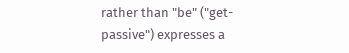rather than "be" ("get-passive") expresses a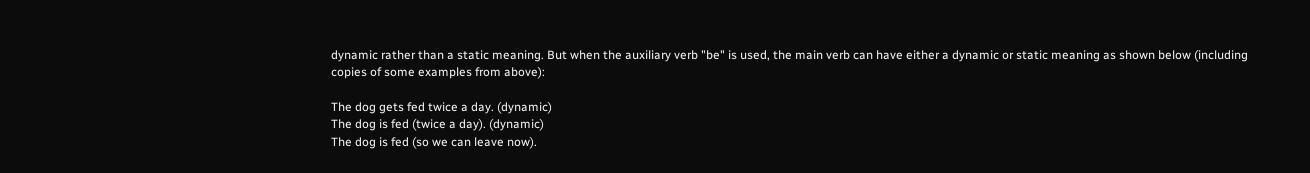dynamic rather than a static meaning. But when the auxiliary verb "be" is used, the main verb can have either a dynamic or static meaning as shown below (including copies of some examples from above):

The dog gets fed twice a day. (dynamic)
The dog is fed (twice a day). (dynamic)
The dog is fed (so we can leave now).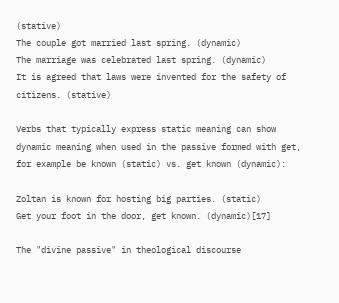(stative)
The couple got married last spring. (dynamic)
The marriage was celebrated last spring. (dynamic)
It is agreed that laws were invented for the safety of citizens. (stative)

Verbs that typically express static meaning can show dynamic meaning when used in the passive formed with get, for example be known (static) vs. get known (dynamic):

Zoltan is known for hosting big parties. (static)
Get your foot in the door, get known. (dynamic)[17]

The "divine passive" in theological discourse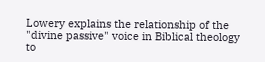Lowery explains the relationship of the "divine passive" voice in Biblical theology to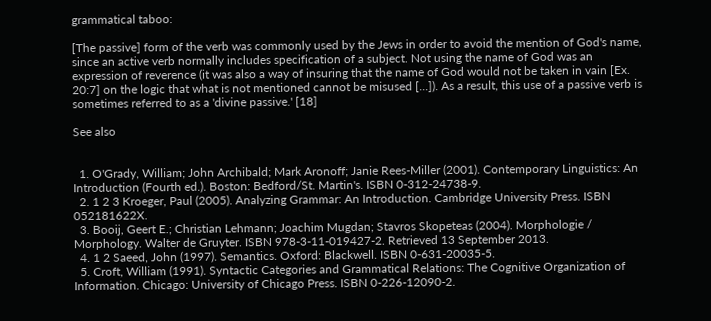grammatical taboo:

[The passive] form of the verb was commonly used by the Jews in order to avoid the mention of God's name, since an active verb normally includes specification of a subject. Not using the name of God was an expression of reverence (it was also a way of insuring that the name of God would not be taken in vain [Ex. 20:7] on the logic that what is not mentioned cannot be misused [...]). As a result, this use of a passive verb is sometimes referred to as a 'divine passive.' [18]

See also


  1. O'Grady, William; John Archibald; Mark Aronoff; Janie Rees-Miller (2001). Contemporary Linguistics: An Introduction (Fourth ed.). Boston: Bedford/St. Martin's. ISBN 0-312-24738-9.
  2. 1 2 3 Kroeger, Paul (2005). Analyzing Grammar: An Introduction. Cambridge University Press. ISBN 052181622X.
  3. Booij, Geert E.; Christian Lehmann; Joachim Mugdan; Stavros Skopeteas (2004). Morphologie / Morphology. Walter de Gruyter. ISBN 978-3-11-019427-2. Retrieved 13 September 2013.
  4. 1 2 Saeed, John (1997). Semantics. Oxford: Blackwell. ISBN 0-631-20035-5.
  5. Croft, William (1991). Syntactic Categories and Grammatical Relations: The Cognitive Organization of Information. Chicago: University of Chicago Press. ISBN 0-226-12090-2.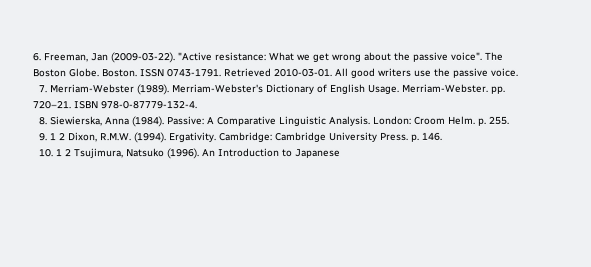6. Freeman, Jan (2009-03-22). "Active resistance: What we get wrong about the passive voice". The Boston Globe. Boston. ISSN 0743-1791. Retrieved 2010-03-01. All good writers use the passive voice.
  7. Merriam-Webster (1989). Merriam-Webster's Dictionary of English Usage. Merriam-Webster. pp. 720–21. ISBN 978-0-87779-132-4.
  8. Siewierska, Anna (1984). Passive: A Comparative Linguistic Analysis. London: Croom Helm. p. 255.
  9. 1 2 Dixon, R.M.W. (1994). Ergativity. Cambridge: Cambridge University Press. p. 146.
  10. 1 2 Tsujimura, Natsuko (1996). An Introduction to Japanese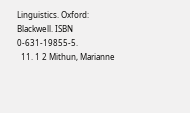Linguistics. Oxford: Blackwell. ISBN 0-631-19855-5.
  11. 1 2 Mithun, Marianne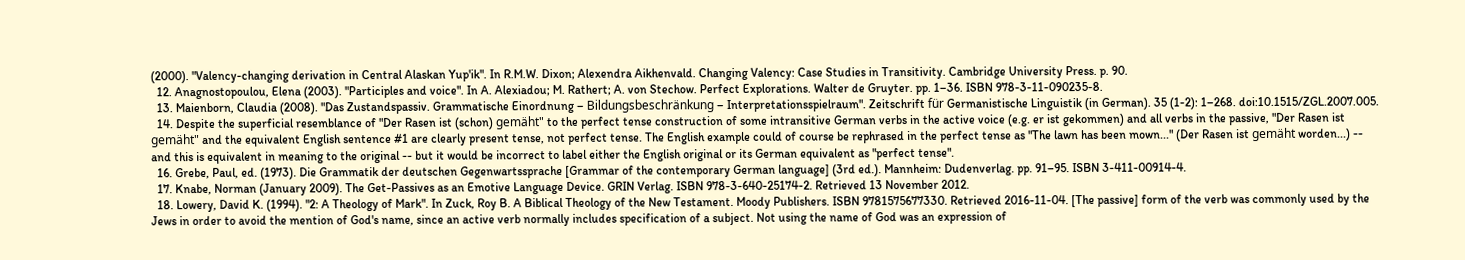(2000). "Valency-changing derivation in Central Alaskan Yup'ik". In R.M.W. Dixon; Alexendra Aikhenvald. Changing Valency: Case Studies in Transitivity. Cambridge University Press. p. 90.
  12. Anagnostopoulou, Elena (2003). "Participles and voice". In A. Alexiadou; M. Rathert; A. von Stechow. Perfect Explorations. Walter de Gruyter. pp. 1–36. ISBN 978-3-11-090235-8.
  13. Maienborn, Claudia (2008). "Das Zustandspassiv. Grammatische Einordnung – Bildungsbeschränkung – Interpretationsspielraum". Zeitschrift für Germanistische Linguistik (in German). 35 (1-2): 1–268. doi:10.1515/ZGL.2007.005.
  14. Despite the superficial resemblance of "Der Rasen ist (schon) gemäht" to the perfect tense construction of some intransitive German verbs in the active voice (e.g. er ist gekommen) and all verbs in the passive, "Der Rasen ist gemäht" and the equivalent English sentence #1 are clearly present tense, not perfect tense. The English example could of course be rephrased in the perfect tense as "The lawn has been mown..." (Der Rasen ist gemäht worden...) -- and this is equivalent in meaning to the original -- but it would be incorrect to label either the English original or its German equivalent as "perfect tense".
  16. Grebe, Paul, ed. (1973). Die Grammatik der deutschen Gegenwartssprache [Grammar of the contemporary German language] (3rd ed.). Mannheim: Dudenverlag. pp. 91–95. ISBN 3-411-00914-4.
  17. Knabe, Norman (January 2009). The Get-Passives as an Emotive Language Device. GRIN Verlag. ISBN 978-3-640-25174-2. Retrieved 13 November 2012.
  18. Lowery, David K. (1994). "2: A Theology of Mark". In Zuck, Roy B. A Biblical Theology of the New Testament. Moody Publishers. ISBN 9781575677330. Retrieved 2016-11-04. [The passive] form of the verb was commonly used by the Jews in order to avoid the mention of God's name, since an active verb normally includes specification of a subject. Not using the name of God was an expression of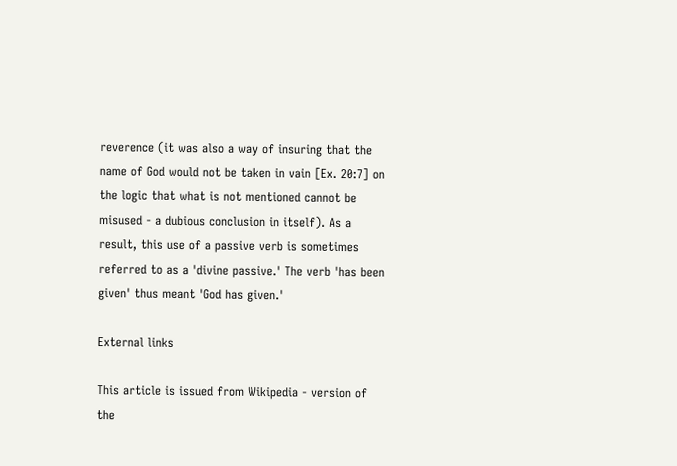reverence (it was also a way of insuring that the name of God would not be taken in vain [Ex. 20:7] on the logic that what is not mentioned cannot be misused - a dubious conclusion in itself). As a result, this use of a passive verb is sometimes referred to as a 'divine passive.' The verb 'has been given' thus meant 'God has given.'

External links

This article is issued from Wikipedia - version of the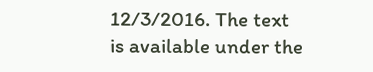12/3/2016. The text is available under the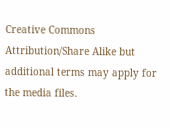Creative Commons Attribution/Share Alike but additional terms may apply for the media files.